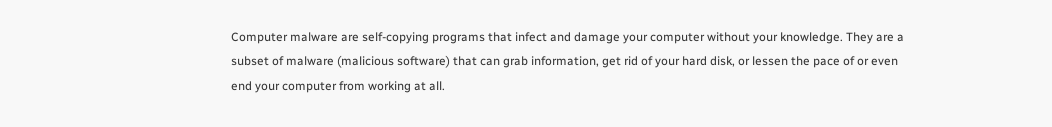Computer malware are self-copying programs that infect and damage your computer without your knowledge. They are a subset of malware (malicious software) that can grab information, get rid of your hard disk, or lessen the pace of or even end your computer from working at all.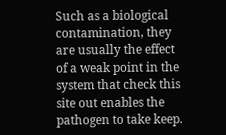Such as a biological contamination, they are usually the effect of a weak point in the system that check this site out enables the pathogen to take keep.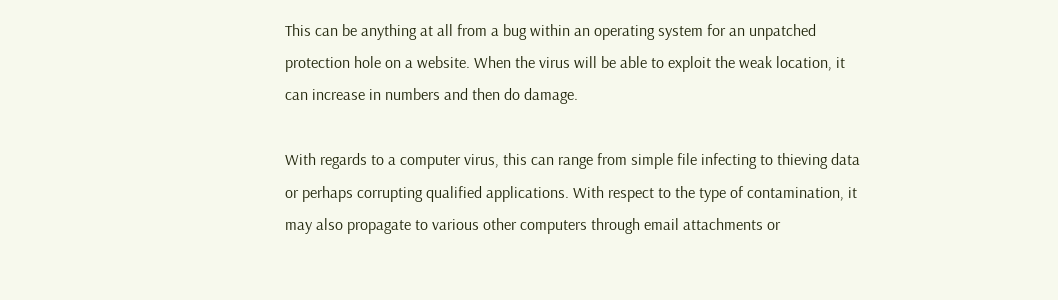This can be anything at all from a bug within an operating system for an unpatched protection hole on a website. When the virus will be able to exploit the weak location, it can increase in numbers and then do damage.

With regards to a computer virus, this can range from simple file infecting to thieving data or perhaps corrupting qualified applications. With respect to the type of contamination, it may also propagate to various other computers through email attachments or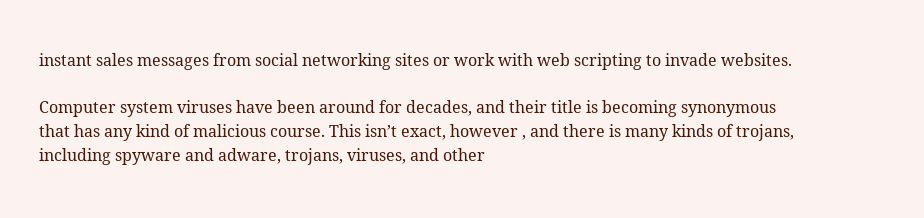instant sales messages from social networking sites or work with web scripting to invade websites.

Computer system viruses have been around for decades, and their title is becoming synonymous that has any kind of malicious course. This isn’t exact, however , and there is many kinds of trojans, including spyware and adware, trojans, viruses, and other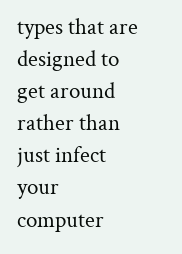types that are designed to get around rather than just infect your computer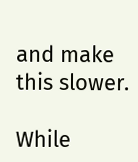and make this slower.

While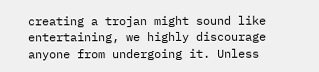creating a trojan might sound like entertaining, we highly discourage anyone from undergoing it. Unless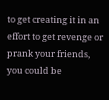to get creating it in an effort to get revenge or prank your friends, you could be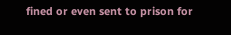fined or even sent to prison for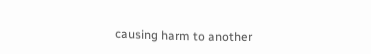causing harm to another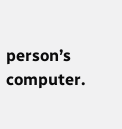person’s computer.